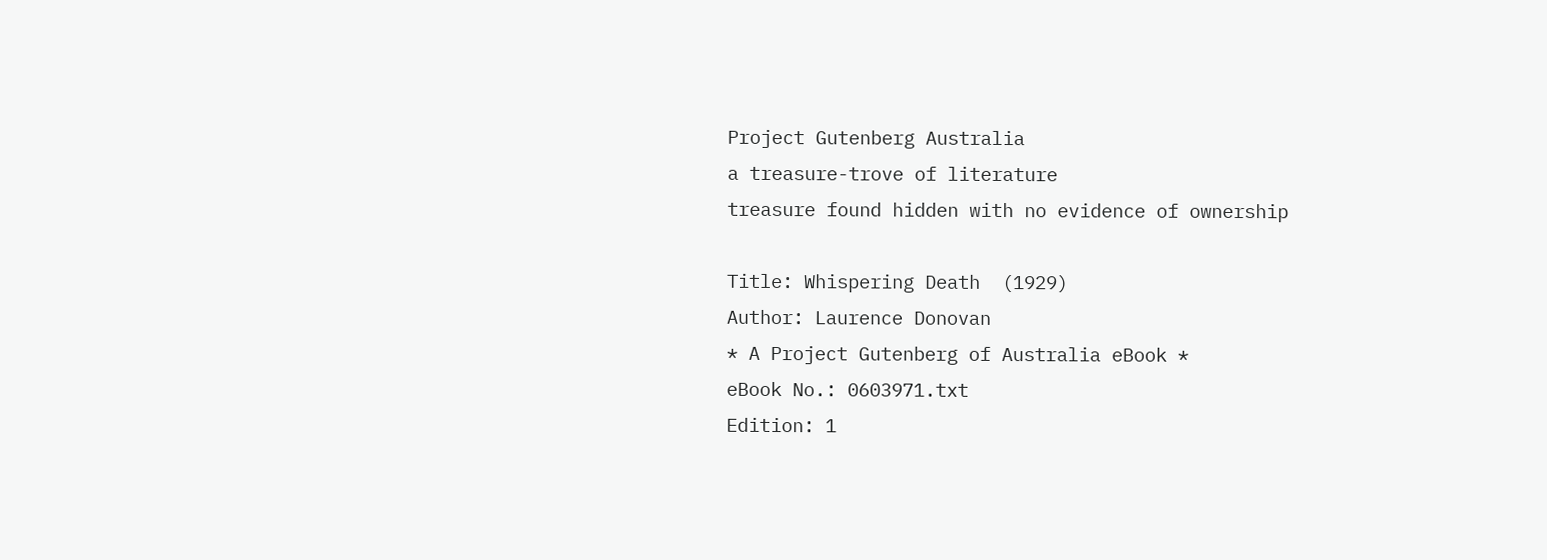Project Gutenberg Australia
a treasure-trove of literature
treasure found hidden with no evidence of ownership

Title: Whispering Death  (1929)
Author: Laurence Donovan
* A Project Gutenberg of Australia eBook *
eBook No.: 0603971.txt
Edition: 1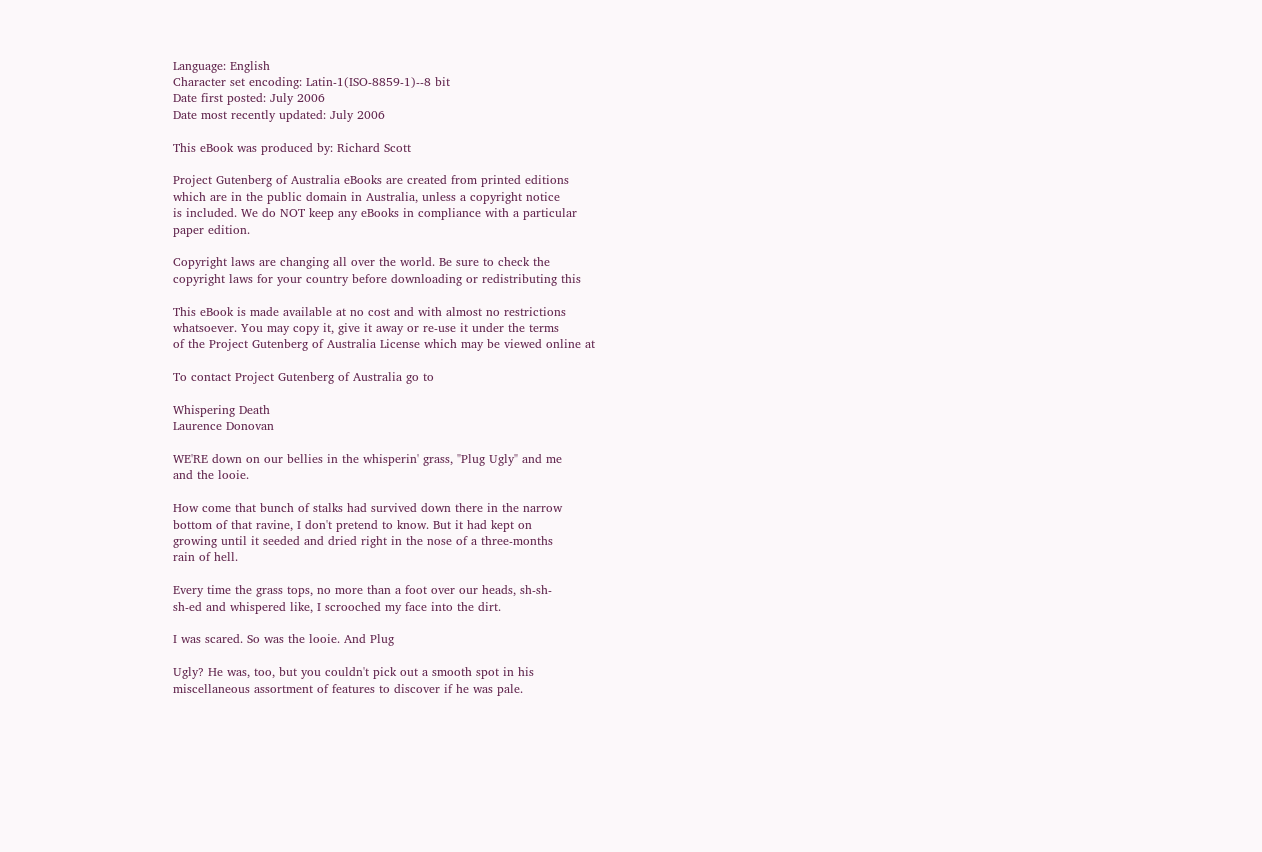Language: English
Character set encoding: Latin-1(ISO-8859-1)--8 bit
Date first posted: July 2006
Date most recently updated: July 2006

This eBook was produced by: Richard Scott

Project Gutenberg of Australia eBooks are created from printed editions
which are in the public domain in Australia, unless a copyright notice
is included. We do NOT keep any eBooks in compliance with a particular
paper edition.

Copyright laws are changing all over the world. Be sure to check the
copyright laws for your country before downloading or redistributing this

This eBook is made available at no cost and with almost no restrictions
whatsoever. You may copy it, give it away or re-use it under the terms
of the Project Gutenberg of Australia License which may be viewed online at

To contact Project Gutenberg of Australia go to

Whispering Death
Laurence Donovan

WE'RE down on our bellies in the whisperin' grass, "Plug Ugly" and me
and the looie.

How come that bunch of stalks had survived down there in the narrow
bottom of that ravine, I don't pretend to know. But it had kept on
growing until it seeded and dried right in the nose of a three-months
rain of hell.

Every time the grass tops, no more than a foot over our heads, sh-sh-
sh-ed and whispered like, I scrooched my face into the dirt.

I was scared. So was the looie. And Plug

Ugly? He was, too, but you couldn't pick out a smooth spot in his
miscellaneous assortment of features to discover if he was pale.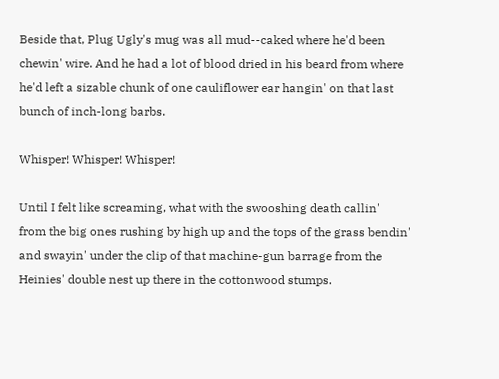Beside that, Plug Ugly's mug was all mud--caked where he'd been
chewin' wire. And he had a lot of blood dried in his beard from where
he'd left a sizable chunk of one cauliflower ear hangin' on that last
bunch of inch-long barbs.

Whisper! Whisper! Whisper!

Until I felt like screaming, what with the swooshing death callin'
from the big ones rushing by high up and the tops of the grass bendin'
and swayin' under the clip of that machine-gun barrage from the
Heinies' double nest up there in the cottonwood stumps.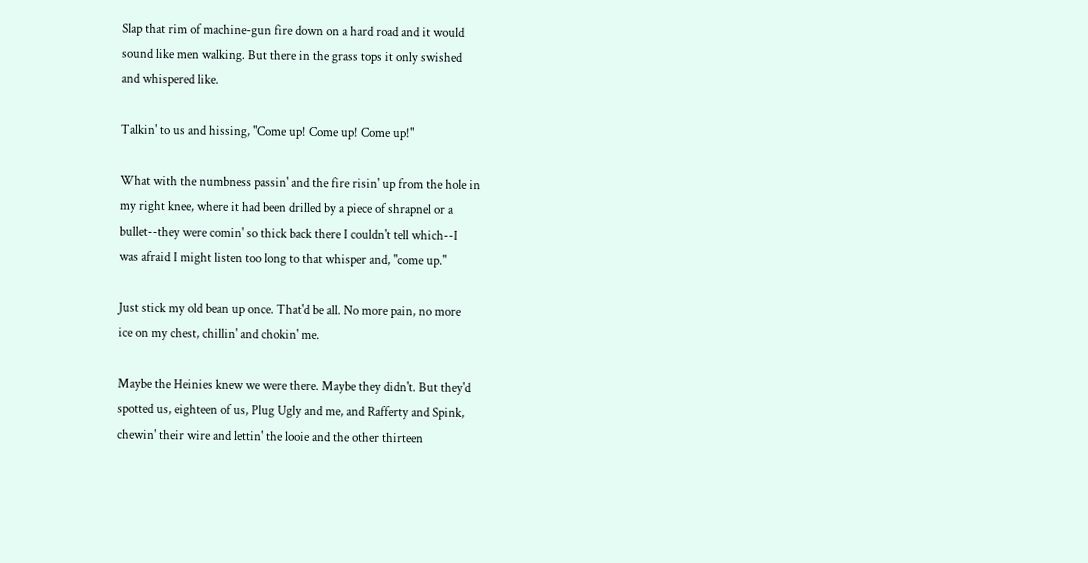Slap that rim of machine-gun fire down on a hard road and it would
sound like men walking. But there in the grass tops it only swished
and whispered like.

Talkin' to us and hissing, "Come up! Come up! Come up!"

What with the numbness passin' and the fire risin' up from the hole in
my right knee, where it had been drilled by a piece of shrapnel or a
bullet--they were comin' so thick back there I couldn't tell which--I
was afraid I might listen too long to that whisper and, "come up."

Just stick my old bean up once. That'd be all. No more pain, no more
ice on my chest, chillin' and chokin' me.

Maybe the Heinies knew we were there. Maybe they didn't. But they'd
spotted us, eighteen of us, Plug Ugly and me, and Rafferty and Spink,
chewin' their wire and lettin' the looie and the other thirteen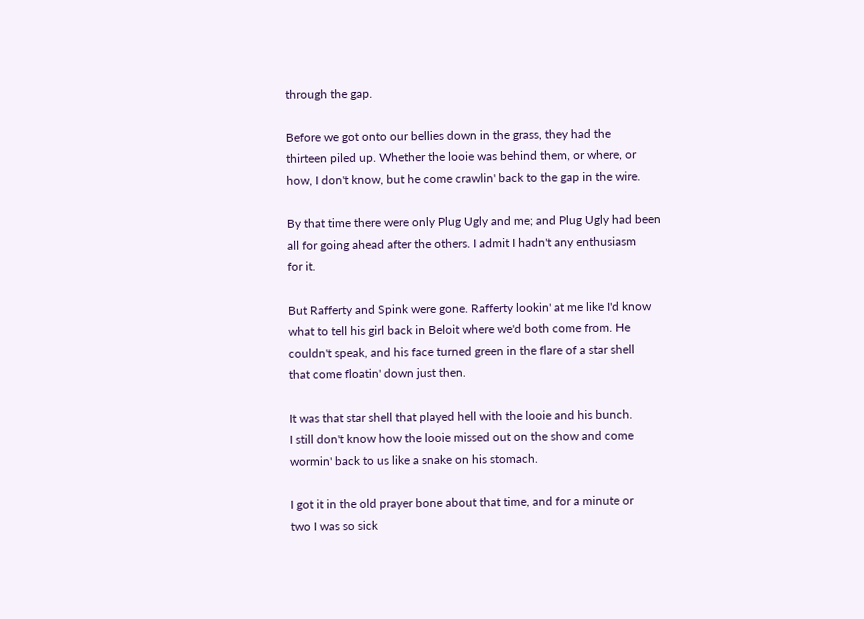through the gap.

Before we got onto our bellies down in the grass, they had the
thirteen piled up. Whether the looie was behind them, or where, or
how, I don't know, but he come crawlin' back to the gap in the wire.

By that time there were only Plug Ugly and me; and Plug Ugly had been
all for going ahead after the others. I admit I hadn't any enthusiasm
for it.

But Rafferty and Spink were gone. Rafferty lookin' at me like I'd know
what to tell his girl back in Beloit where we'd both come from. He
couldn't speak, and his face turned green in the flare of a star shell
that come floatin' down just then.

It was that star shell that played hell with the looie and his bunch.
I still don't know how the looie missed out on the show and come
wormin' back to us like a snake on his stomach.

I got it in the old prayer bone about that time, and for a minute or
two I was so sick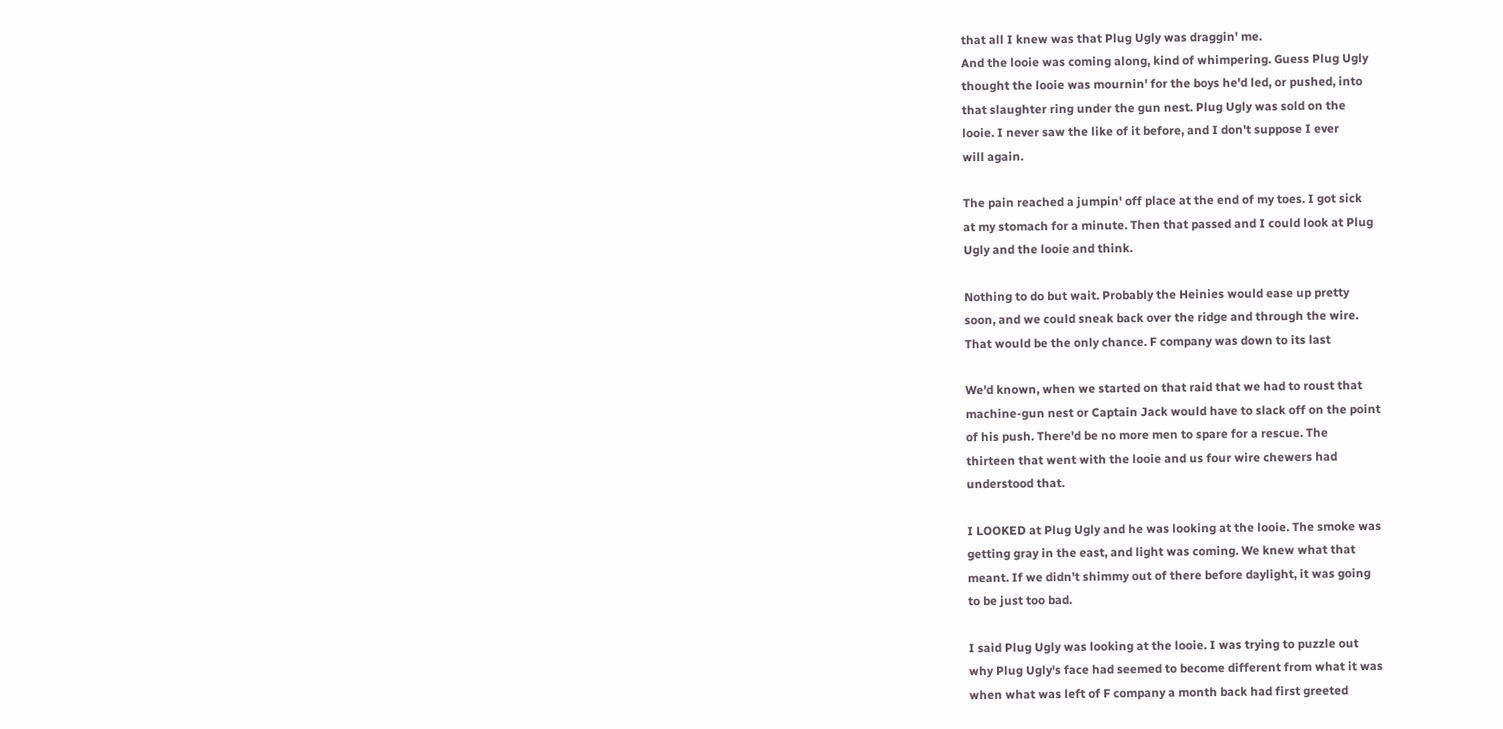that all I knew was that Plug Ugly was draggin' me.
And the looie was coming along, kind of whimpering. Guess Plug Ugly
thought the looie was mournin' for the boys he'd led, or pushed, into
that slaughter ring under the gun nest. Plug Ugly was sold on the
looie. I never saw the like of it before, and I don't suppose I ever
will again.

The pain reached a jumpin' off place at the end of my toes. I got sick
at my stomach for a minute. Then that passed and I could look at Plug
Ugly and the looie and think.

Nothing to do but wait. Probably the Heinies would ease up pretty
soon, and we could sneak back over the ridge and through the wire.
That would be the only chance. F company was down to its last

We'd known, when we started on that raid that we had to roust that
machine-gun nest or Captain Jack would have to slack off on the point
of his push. There'd be no more men to spare for a rescue. The
thirteen that went with the looie and us four wire chewers had
understood that.

I LOOKED at Plug Ugly and he was looking at the looie. The smoke was
getting gray in the east, and light was coming. We knew what that
meant. If we didn't shimmy out of there before daylight, it was going
to be just too bad.

I said Plug Ugly was looking at the looie. I was trying to puzzle out
why Plug Ugly's face had seemed to become different from what it was
when what was left of F company a month back had first greeted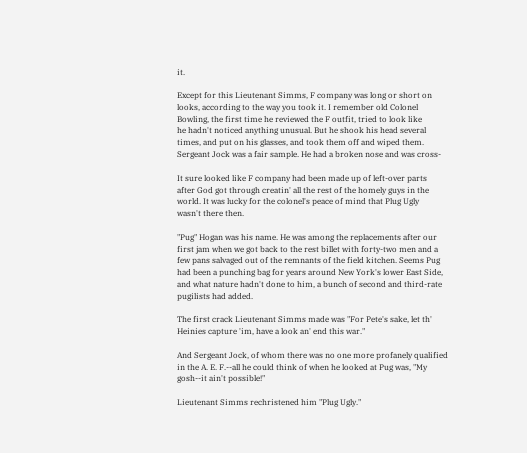it.

Except for this Lieutenant Simms, F company was long or short on
looks, according to the way you took it. I remember old Colonel
Bowling, the first time he reviewed the F outfit, tried to look like
he hadn't noticed anything unusual. But he shook his head several
times, and put on his glasses, and took them off and wiped them.
Sergeant Jock was a fair sample. He had a broken nose and was cross-

It sure looked like F company had been made up of left-over parts
after God got through creatin' all the rest of the homely guys in the
world. It was lucky for the colonel's peace of mind that Plug Ugly
wasn't there then.

"Pug" Hogan was his name. He was among the replacements after our
first jam when we got back to the rest billet with forty-two men and a
few pans salvaged out of the remnants of the field kitchen. Seems Pug
had been a punching bag for years around New York's lower East Side,
and what nature hadn't done to him, a bunch of second and third-rate
pugilists had added.

The first crack Lieutenant Simms made was "For Pete's sake, let th'
Heinies capture 'im, have a look an' end this war."

And Sergeant Jock, of whom there was no one more profanely qualified
in the A. E. F.--all he could think of when he looked at Pug was, "My
gosh--it ain't possible!"

Lieutenant Simms rechristened him "Plug Ugly."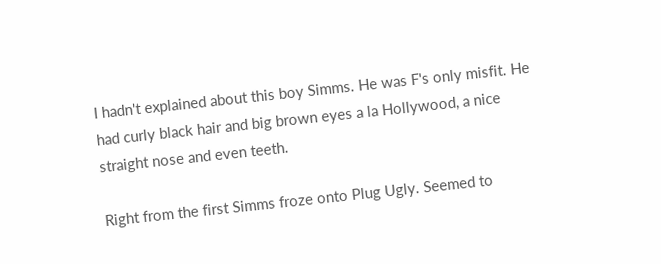I hadn't explained about this boy Simms. He was F's only misfit. He
had curly black hair and big brown eyes a la Hollywood, a nice
straight nose and even teeth.

Right from the first Simms froze onto Plug Ugly. Seemed to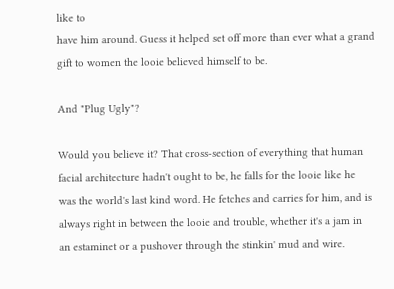like to
have him around. Guess it helped set off more than ever what a grand
gift to women the looie believed himself to be.

And "Plug Ugly"?

Would you believe it? That cross-section of everything that human
facial architecture hadn't ought to be, he falls for the looie like he
was the world's last kind word. He fetches and carries for him, and is
always right in between the looie and trouble, whether it's a jam in
an estaminet or a pushover through the stinkin' mud and wire.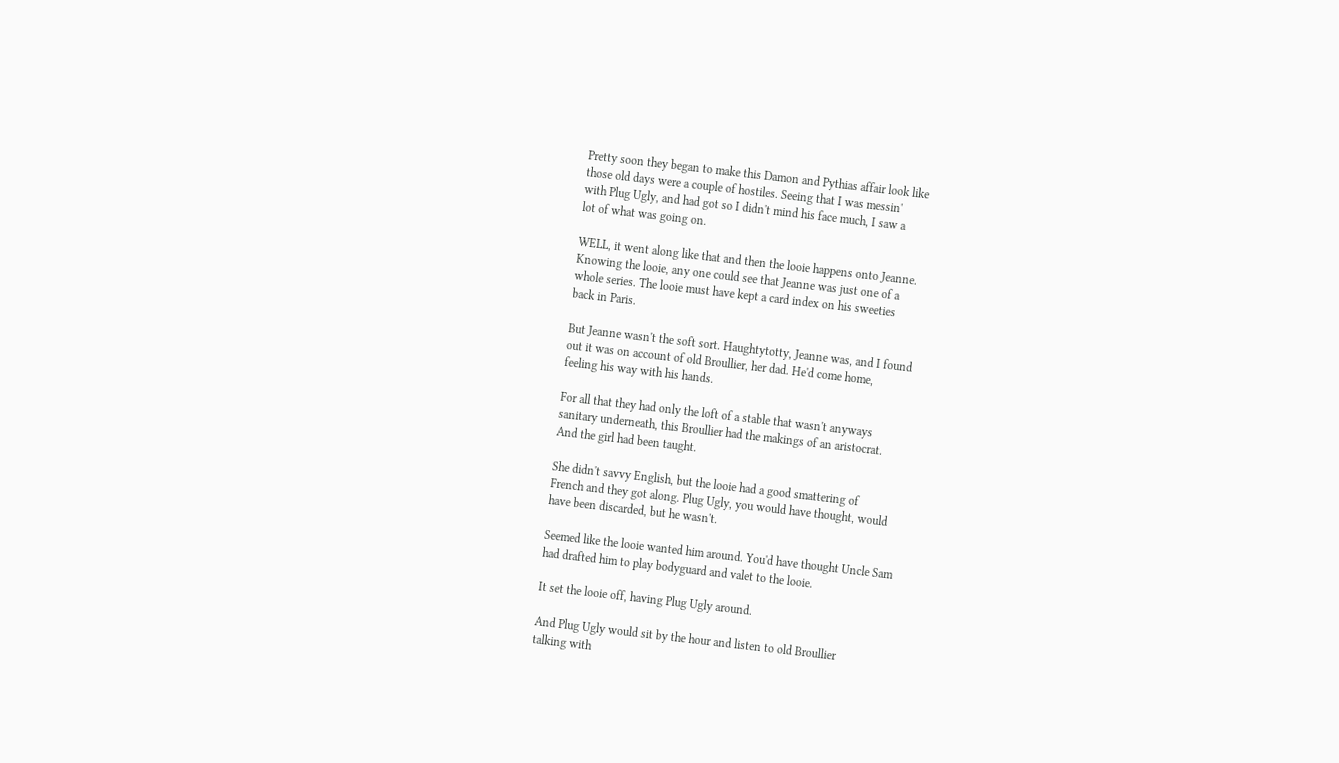Pretty soon they began to make this Damon and Pythias affair look like
those old days were a couple of hostiles. Seeing that I was messin'
with Plug Ugly, and had got so I didn't mind his face much, I saw a
lot of what was going on.

WELL, it went along like that and then the looie happens onto Jeanne.
Knowing the looie, any one could see that Jeanne was just one of a
whole series. The looie must have kept a card index on his sweeties
back in Paris.

But Jeanne wasn't the soft sort. Haughtytotty, Jeanne was, and I found
out it was on account of old Broullier, her dad. He'd come home,
feeling his way with his hands.

For all that they had only the loft of a stable that wasn't anyways
sanitary underneath, this Broullier had the makings of an aristocrat.
And the girl had been taught.

She didn't savvy English, but the looie had a good smattering of
French and they got along. Plug Ugly, you would have thought, would
have been discarded, but he wasn't.

Seemed like the looie wanted him around. You'd have thought Uncle Sam
had drafted him to play bodyguard and valet to the looie.

It set the looie off, having Plug Ugly around.

And Plug Ugly would sit by the hour and listen to old Broullier
talking with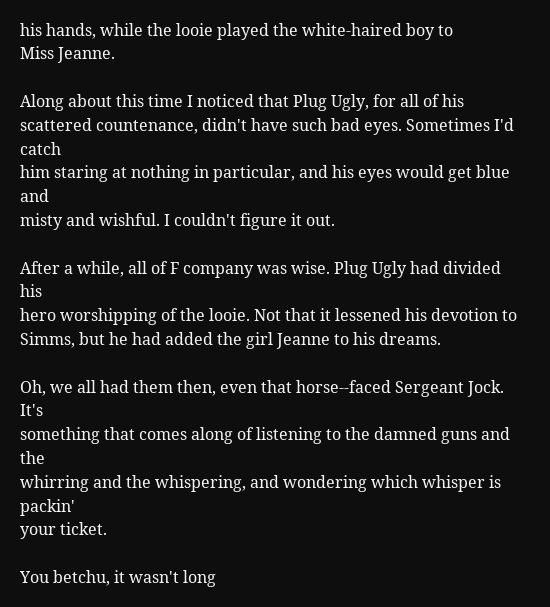his hands, while the looie played the white-haired boy to
Miss Jeanne.

Along about this time I noticed that Plug Ugly, for all of his
scattered countenance, didn't have such bad eyes. Sometimes I'd catch
him staring at nothing in particular, and his eyes would get blue and
misty and wishful. I couldn't figure it out.

After a while, all of F company was wise. Plug Ugly had divided his
hero worshipping of the looie. Not that it lessened his devotion to
Simms, but he had added the girl Jeanne to his dreams.

Oh, we all had them then, even that horse--faced Sergeant Jock. It's
something that comes along of listening to the damned guns and the
whirring and the whispering, and wondering which whisper is packin'
your ticket.

You betchu, it wasn't long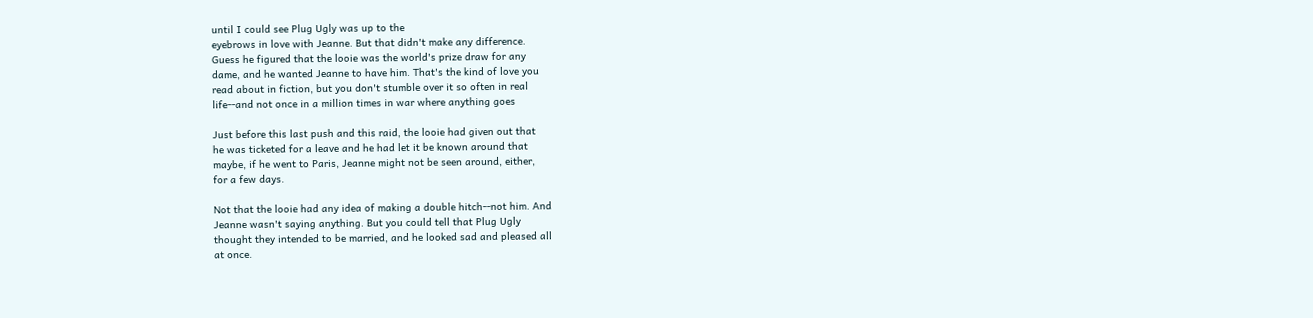until I could see Plug Ugly was up to the
eyebrows in love with Jeanne. But that didn't make any difference.
Guess he figured that the looie was the world's prize draw for any
dame, and he wanted Jeanne to have him. That's the kind of love you
read about in fiction, but you don't stumble over it so often in real
life--and not once in a million times in war where anything goes

Just before this last push and this raid, the looie had given out that
he was ticketed for a leave and he had let it be known around that
maybe, if he went to Paris, Jeanne might not be seen around, either,
for a few days.

Not that the looie had any idea of making a double hitch--not him. And
Jeanne wasn't saying anything. But you could tell that Plug Ugly
thought they intended to be married, and he looked sad and pleased all
at once.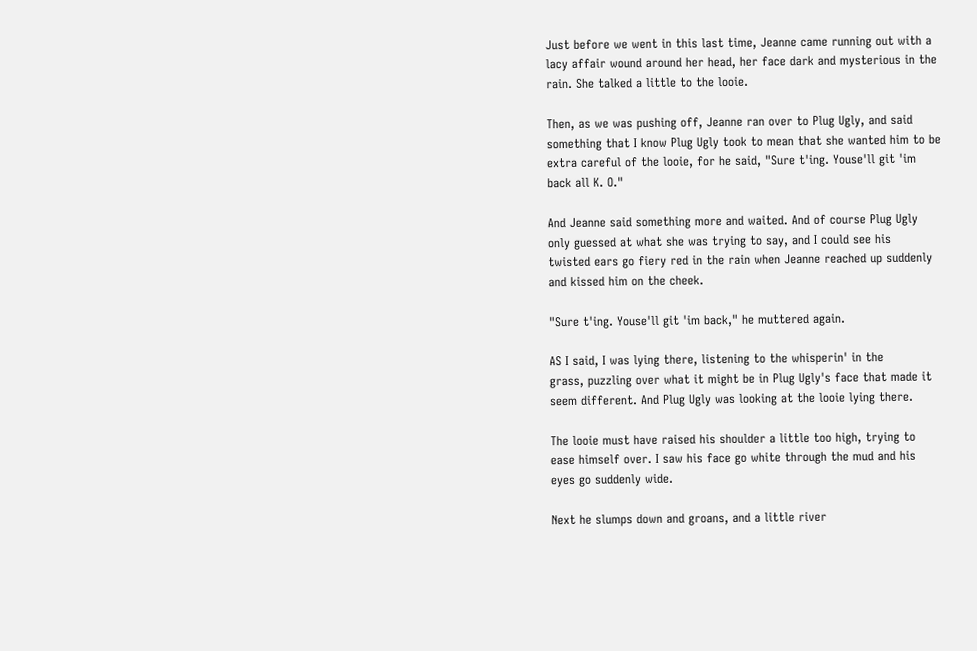Just before we went in this last time, Jeanne came running out with a
lacy affair wound around her head, her face dark and mysterious in the
rain. She talked a little to the looie.

Then, as we was pushing off, Jeanne ran over to Plug Ugly, and said
something that I know Plug Ugly took to mean that she wanted him to be
extra careful of the looie, for he said, "Sure t'ing. Youse'll git 'im
back all K. O."

And Jeanne said something more and waited. And of course Plug Ugly
only guessed at what she was trying to say, and I could see his
twisted ears go fiery red in the rain when Jeanne reached up suddenly
and kissed him on the cheek.

"Sure t'ing. Youse'll git 'im back," he muttered again.

AS I said, I was lying there, listening to the whisperin' in the
grass, puzzling over what it might be in Plug Ugly's face that made it
seem different. And Plug Ugly was looking at the looie lying there.

The looie must have raised his shoulder a little too high, trying to
ease himself over. I saw his face go white through the mud and his
eyes go suddenly wide.

Next he slumps down and groans, and a little river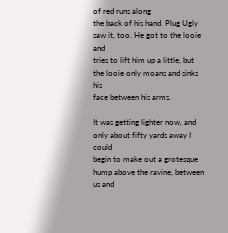of red runs along
the back of his hand. Plug Ugly saw it, too. He got to the looie and
tries to lift him up a little, but the looie only moans and sinks his
face between his arms.

It was getting lighter now, and only about fifty yards away I could
begin to make out a grotesque hump above the ravine, between us and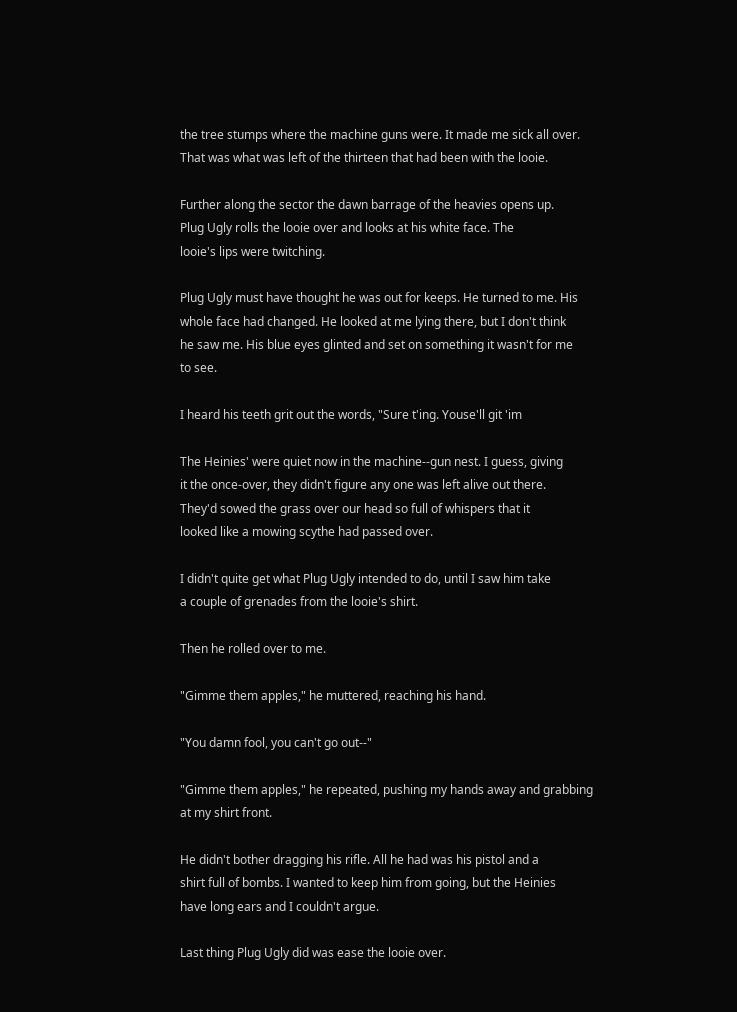the tree stumps where the machine guns were. It made me sick all over.
That was what was left of the thirteen that had been with the looie.

Further along the sector the dawn barrage of the heavies opens up.
Plug Ugly rolls the looie over and looks at his white face. The
looie's lips were twitching.

Plug Ugly must have thought he was out for keeps. He turned to me. His
whole face had changed. He looked at me lying there, but I don't think
he saw me. His blue eyes glinted and set on something it wasn't for me
to see.

I heard his teeth grit out the words, "Sure t'ing. Youse'll git 'im

The Heinies' were quiet now in the machine--gun nest. I guess, giving
it the once-over, they didn't figure any one was left alive out there.
They'd sowed the grass over our head so full of whispers that it
looked like a mowing scythe had passed over.

I didn't quite get what Plug Ugly intended to do, until I saw him take
a couple of grenades from the looie's shirt.

Then he rolled over to me.

"Gimme them apples," he muttered, reaching his hand.

"You damn fool, you can't go out--"

"Gimme them apples," he repeated, pushing my hands away and grabbing
at my shirt front.

He didn't bother dragging his rifle. All he had was his pistol and a
shirt full of bombs. I wanted to keep him from going, but the Heinies
have long ears and I couldn't argue.

Last thing Plug Ugly did was ease the looie over.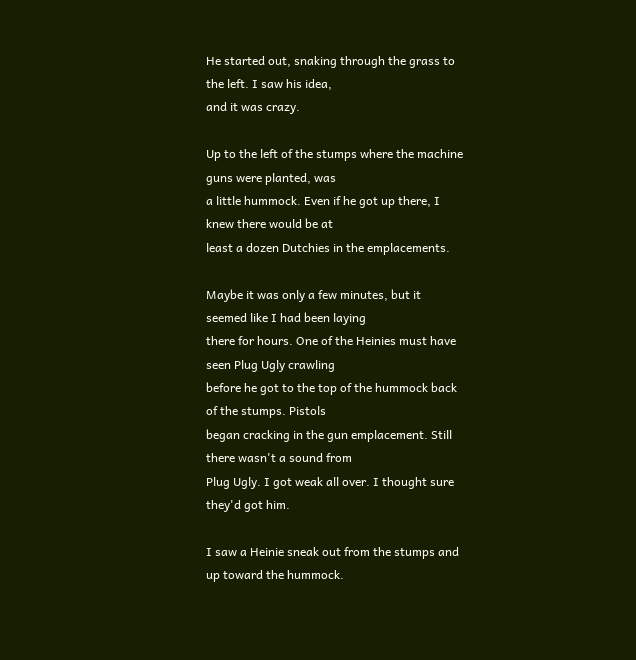He started out, snaking through the grass to the left. I saw his idea,
and it was crazy.

Up to the left of the stumps where the machine guns were planted, was
a little hummock. Even if he got up there, I knew there would be at
least a dozen Dutchies in the emplacements.

Maybe it was only a few minutes, but it seemed like I had been laying
there for hours. One of the Heinies must have seen Plug Ugly crawling
before he got to the top of the hummock back of the stumps. Pistols
began cracking in the gun emplacement. Still there wasn't a sound from
Plug Ugly. I got weak all over. I thought sure they'd got him.

I saw a Heinie sneak out from the stumps and up toward the hummock.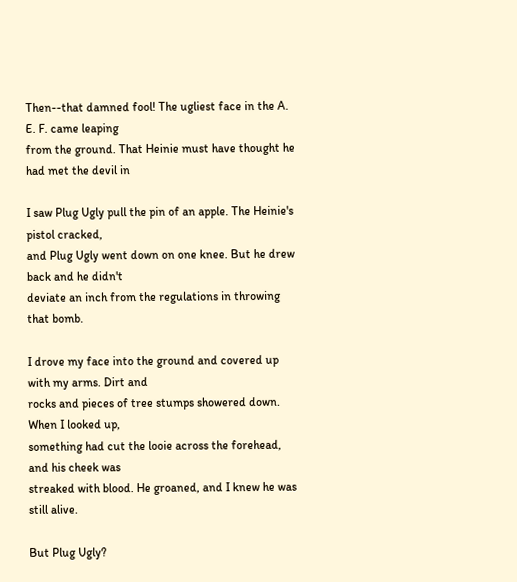Then--that damned fool! The ugliest face in the A. E. F. came leaping
from the ground. That Heinie must have thought he had met the devil in

I saw Plug Ugly pull the pin of an apple. The Heinie's pistol cracked,
and Plug Ugly went down on one knee. But he drew back and he didn't
deviate an inch from the regulations in throwing that bomb.

I drove my face into the ground and covered up with my arms. Dirt and
rocks and pieces of tree stumps showered down. When I looked up,
something had cut the looie across the forehead, and his cheek was
streaked with blood. He groaned, and I knew he was still alive.

But Plug Ugly?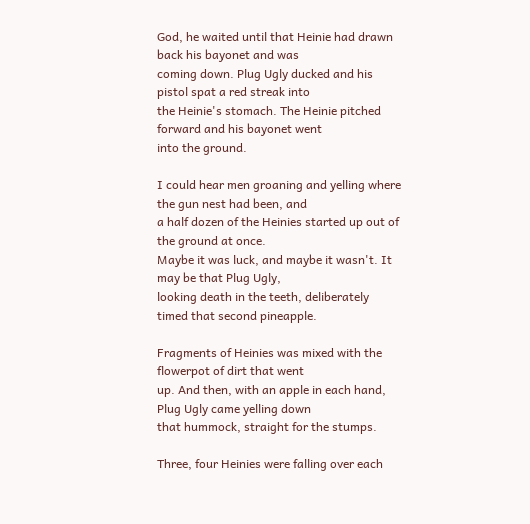God, he waited until that Heinie had drawn back his bayonet and was
coming down. Plug Ugly ducked and his pistol spat a red streak into
the Heinie's stomach. The Heinie pitched forward and his bayonet went
into the ground.

I could hear men groaning and yelling where the gun nest had been, and
a half dozen of the Heinies started up out of the ground at once.
Maybe it was luck, and maybe it wasn't. It may be that Plug Ugly,
looking death in the teeth, deliberately timed that second pineapple.

Fragments of Heinies was mixed with the flowerpot of dirt that went
up. And then, with an apple in each hand, Plug Ugly came yelling down
that hummock, straight for the stumps.

Three, four Heinies were falling over each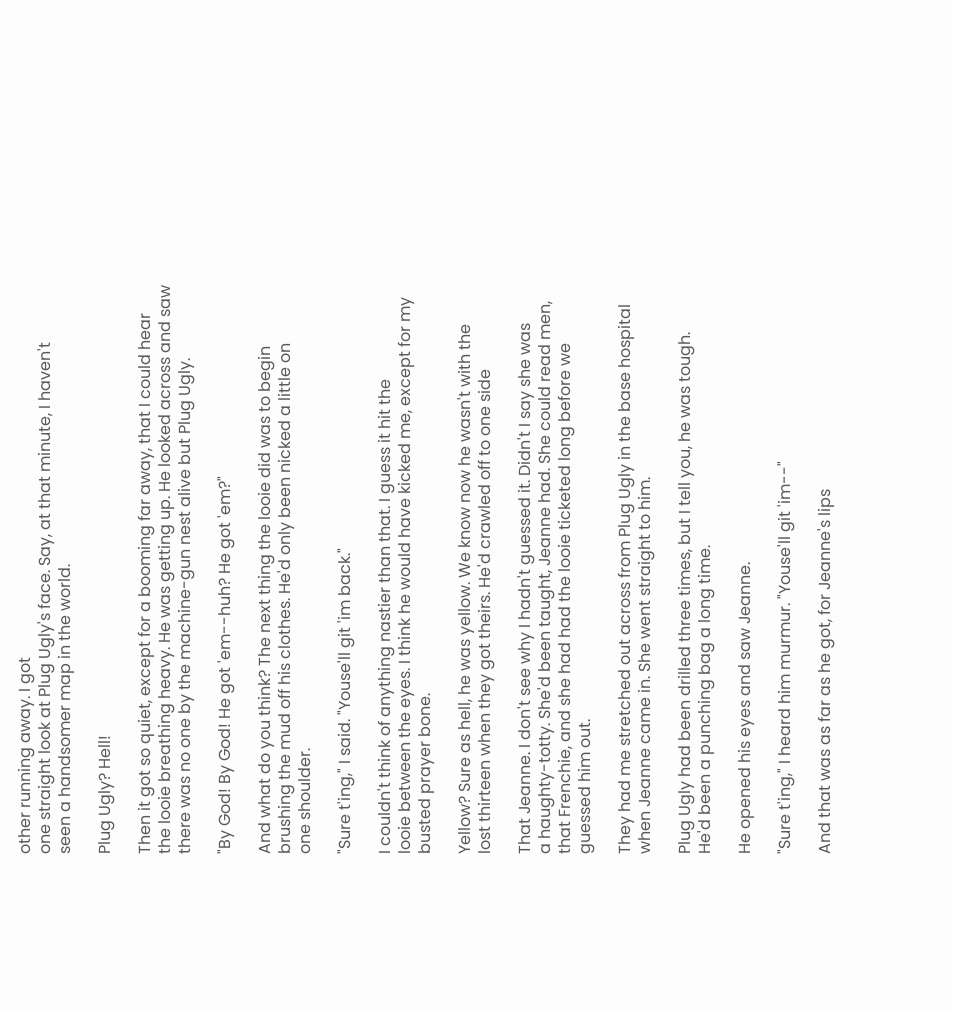other running away. I got
one straight look at Plug Ugly's face. Say, at that minute, I haven't
seen a handsomer map in the world.

Plug Ugly? Hell!

Then it got so quiet, except for a booming far away, that I could hear
the looie breathing heavy. He was getting up. He looked across and saw
there was no one by the machine-gun nest alive but Plug Ugly.

"By God! By God! He got 'em--huh? He got 'em?"

And what do you think? The next thing the looie did was to begin
brushing the mud off his clothes. He'd only been nicked a little on
one shoulder.

"Sure t'ing," I said. "Youse'll git 'im back."

I couldn't think of anything nastier than that. I guess it hit the
looie between the eyes. I think he would have kicked me, except for my
busted prayer bone.

Yellow? Sure as hell, he was yellow. We know now he wasn't with the
lost thirteen when they got theirs. He'd crawled off to one side

That Jeanne. I don't see why I hadn't guessed it. Didn't I say she was
a haughty-totty. She'd been taught, Jeanne had. She could read men,
that Frenchie, and she had had the looie ticketed long before we
guessed him out.

They had me stretched out across from Plug Ugly in the base hospital
when Jeanne came in. She went straight to him.

Plug Ugly had been drilled three times, but I tell you, he was tough.
He'd been a punching bag a long time.

He opened his eyes and saw Jeanne.

"Sure t'ing," I heard him murmur. "Youse'll git 'im--"

And that was as far as he got, for Jeanne's lips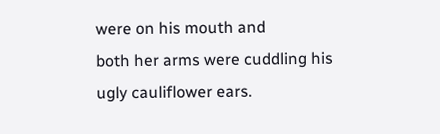were on his mouth and
both her arms were cuddling his ugly cauliflower ears.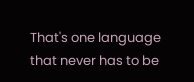That's one language that never has to be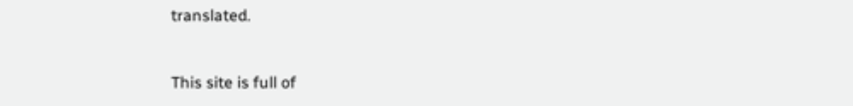translated.


This site is full of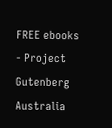FREE ebooks - Project Gutenberg Australia